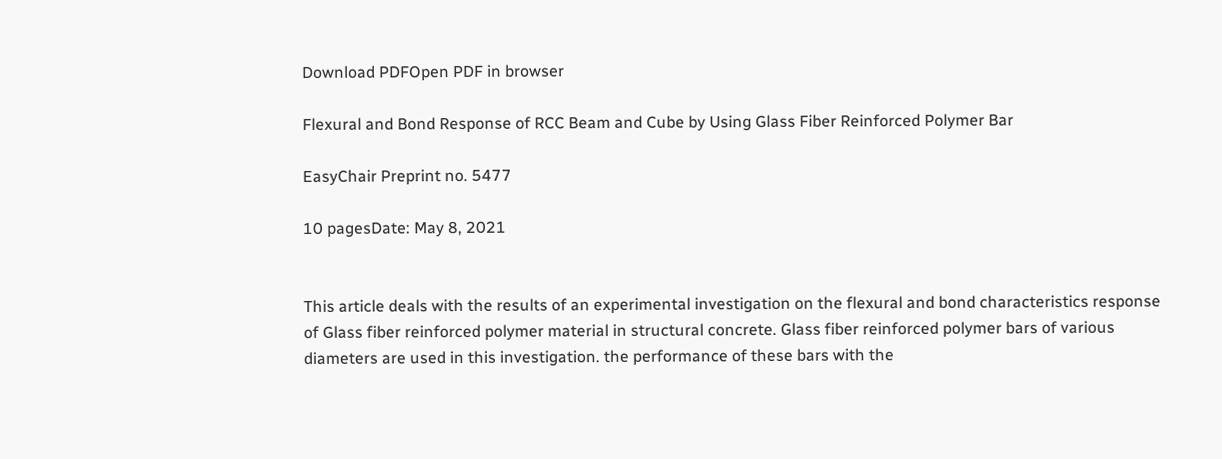Download PDFOpen PDF in browser

Flexural and Bond Response of RCC Beam and Cube by Using Glass Fiber Reinforced Polymer Bar

EasyChair Preprint no. 5477

10 pagesDate: May 8, 2021


This article deals with the results of an experimental investigation on the flexural and bond characteristics response of Glass fiber reinforced polymer material in structural concrete. Glass fiber reinforced polymer bars of various diameters are used in this investigation. the performance of these bars with the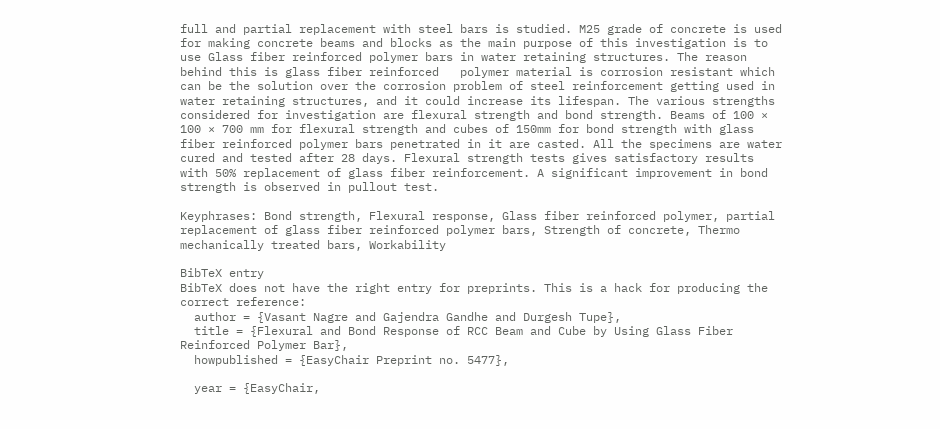full and partial replacement with steel bars is studied. M25 grade of concrete is used for making concrete beams and blocks as the main purpose of this investigation is to use Glass fiber reinforced polymer bars in water retaining structures. The reason behind this is glass fiber reinforced   polymer material is corrosion resistant which can be the solution over the corrosion problem of steel reinforcement getting used in water retaining structures, and it could increase its lifespan. The various strengths considered for investigation are flexural strength and bond strength. Beams of 100 × 100 × 700 mm for flexural strength and cubes of 150mm for bond strength with glass fiber reinforced polymer bars penetrated in it are casted. All the specimens are water cured and tested after 28 days. Flexural strength tests gives satisfactory results with 50% replacement of glass fiber reinforcement. A significant improvement in bond strength is observed in pullout test.

Keyphrases: Bond strength, Flexural response, Glass fiber reinforced polymer, partial replacement of glass fiber reinforced polymer bars, Strength of concrete, Thermo mechanically treated bars, Workability

BibTeX entry
BibTeX does not have the right entry for preprints. This is a hack for producing the correct reference:
  author = {Vasant Nagre and Gajendra Gandhe and Durgesh Tupe},
  title = {Flexural and Bond Response of RCC Beam and Cube by Using Glass Fiber Reinforced Polymer Bar},
  howpublished = {EasyChair Preprint no. 5477},

  year = {EasyChair,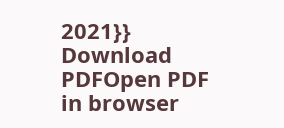2021}}
Download PDFOpen PDF in browser